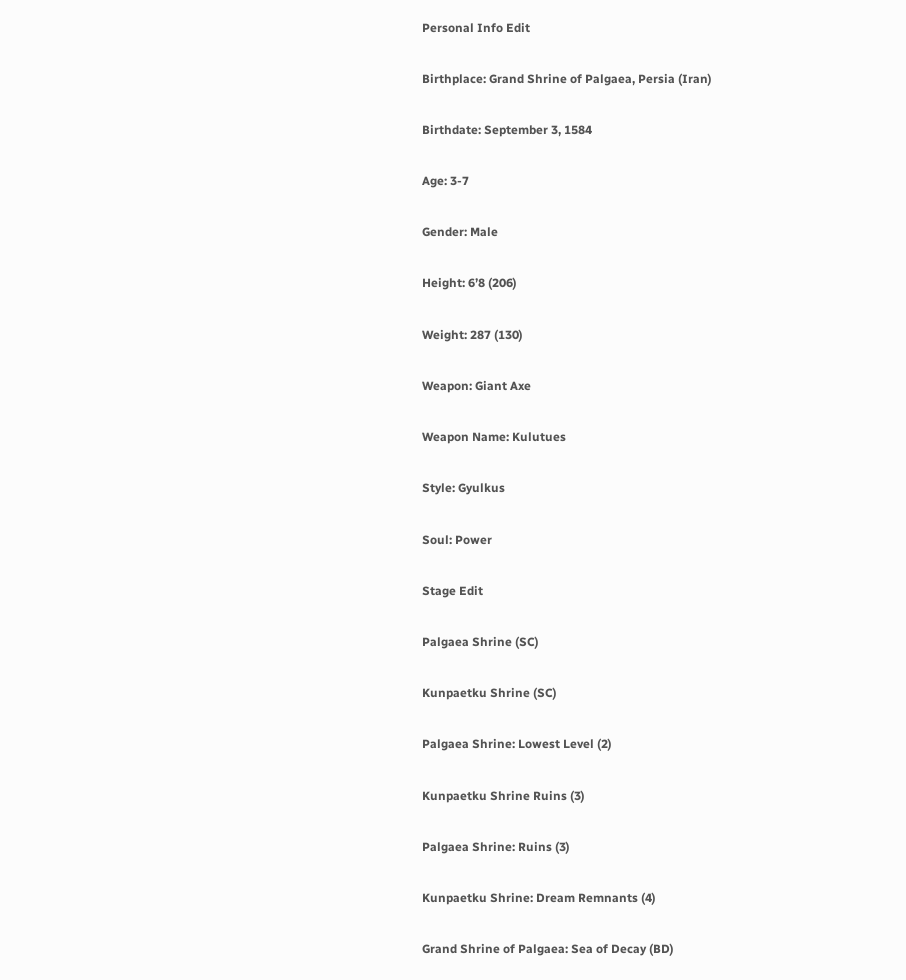Personal Info Edit

Birthplace: Grand Shrine of Palgaea, Persia (Iran)

Birthdate: September 3, 1584

Age: 3-7

Gender: Male

Height: 6’8 (206)

Weight: 287 (130)

Weapon: Giant Axe

Weapon Name: Kulutues

Style: Gyulkus

Soul: Power

Stage Edit

Palgaea Shrine (SC)

Kunpaetku Shrine (SC)

Palgaea Shrine: Lowest Level (2)

Kunpaetku Shrine Ruins (3)

Palgaea Shrine: Ruins (3)

Kunpaetku Shrine: Dream Remnants (4)

Grand Shrine of Palgaea: Sea of Decay (BD)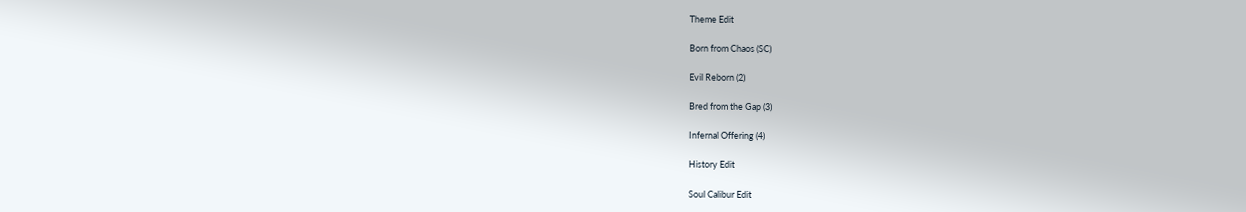Theme Edit

Born from Chaos (SC)

Evil Reborn (2)

Bred from the Gap (3)

Infernal Offering (4)

History Edit

Soul Calibur Edit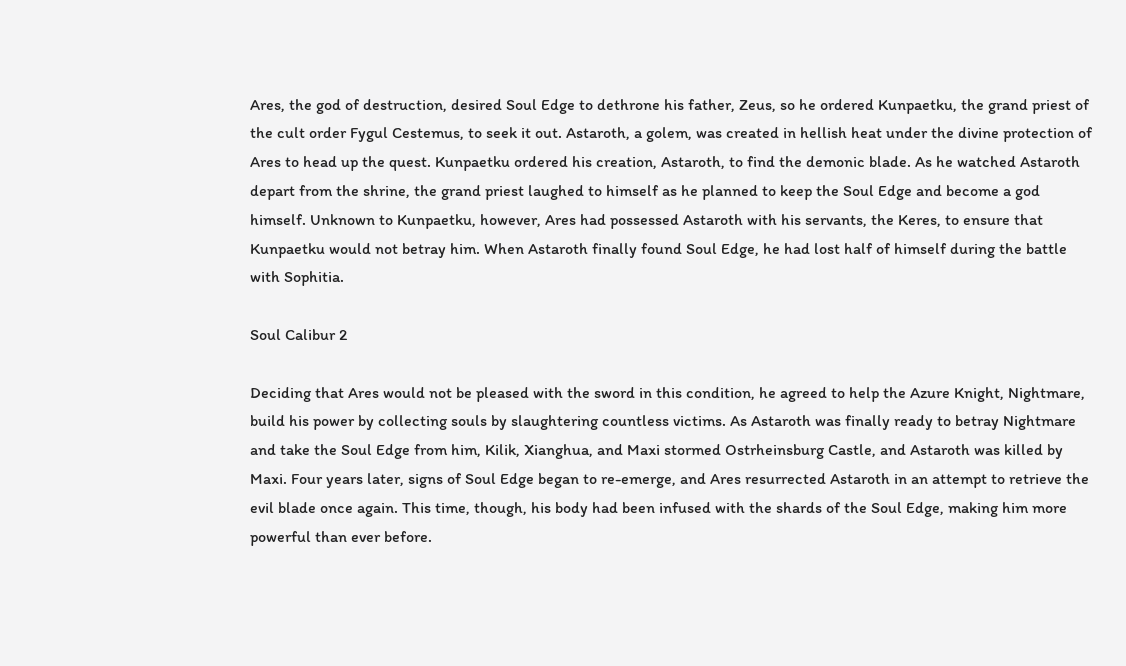Ares, the god of destruction, desired Soul Edge to dethrone his father, Zeus, so he ordered Kunpaetku, the grand priest of the cult order Fygul Cestemus, to seek it out. Astaroth, a golem, was created in hellish heat under the divine protection of Ares to head up the quest. Kunpaetku ordered his creation, Astaroth, to find the demonic blade. As he watched Astaroth depart from the shrine, the grand priest laughed to himself as he planned to keep the Soul Edge and become a god himself. Unknown to Kunpaetku, however, Ares had possessed Astaroth with his servants, the Keres, to ensure that Kunpaetku would not betray him. When Astaroth finally found Soul Edge, he had lost half of himself during the battle with Sophitia.

Soul Calibur 2

Deciding that Ares would not be pleased with the sword in this condition, he agreed to help the Azure Knight, Nightmare, build his power by collecting souls by slaughtering countless victims. As Astaroth was finally ready to betray Nightmare and take the Soul Edge from him, Kilik, Xianghua, and Maxi stormed Ostrheinsburg Castle, and Astaroth was killed by Maxi. Four years later, signs of Soul Edge began to re-emerge, and Ares resurrected Astaroth in an attempt to retrieve the evil blade once again. This time, though, his body had been infused with the shards of the Soul Edge, making him more powerful than ever before.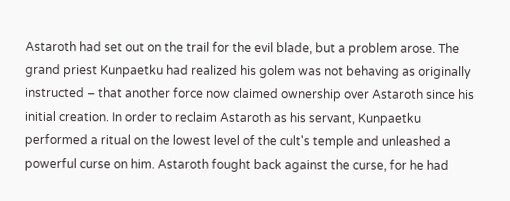Astaroth had set out on the trail for the evil blade, but a problem arose. The grand priest Kunpaetku had realized his golem was not behaving as originally instructed – that another force now claimed ownership over Astaroth since his initial creation. In order to reclaim Astaroth as his servant, Kunpaetku performed a ritual on the lowest level of the cult's temple and unleashed a powerful curse on him. Astaroth fought back against the curse, for he had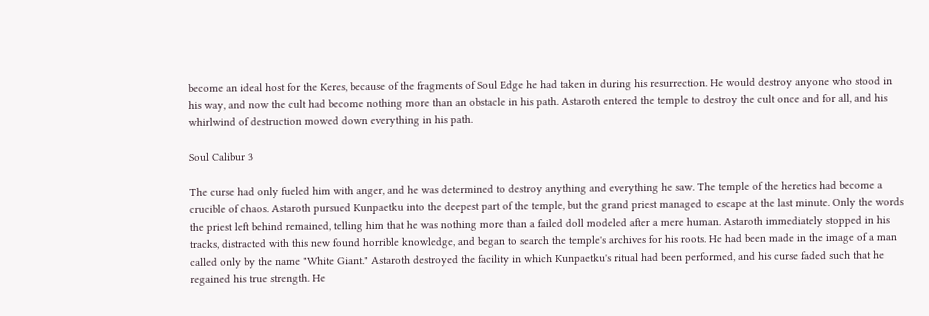become an ideal host for the Keres, because of the fragments of Soul Edge he had taken in during his resurrection. He would destroy anyone who stood in his way, and now the cult had become nothing more than an obstacle in his path. Astaroth entered the temple to destroy the cult once and for all, and his whirlwind of destruction mowed down everything in his path.

Soul Calibur 3

The curse had only fueled him with anger, and he was determined to destroy anything and everything he saw. The temple of the heretics had become a crucible of chaos. Astaroth pursued Kunpaetku into the deepest part of the temple, but the grand priest managed to escape at the last minute. Only the words the priest left behind remained, telling him that he was nothing more than a failed doll modeled after a mere human. Astaroth immediately stopped in his tracks, distracted with this new found horrible knowledge, and began to search the temple's archives for his roots. He had been made in the image of a man called only by the name "White Giant." Astaroth destroyed the facility in which Kunpaetku's ritual had been performed, and his curse faded such that he regained his true strength. He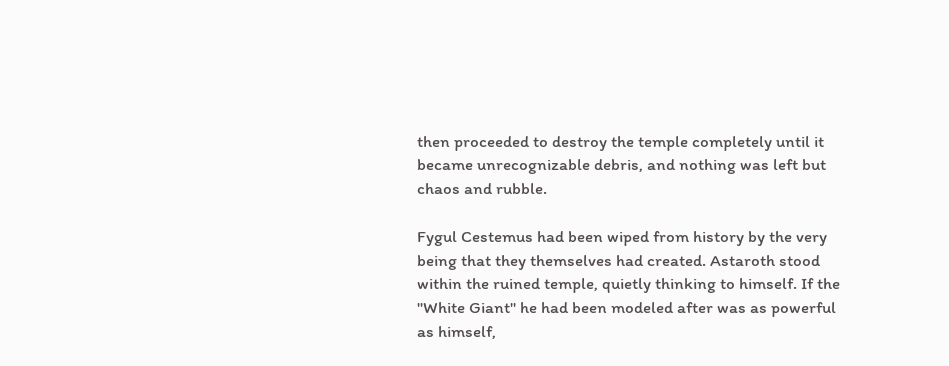then proceeded to destroy the temple completely until it became unrecognizable debris, and nothing was left but chaos and rubble.

Fygul Cestemus had been wiped from history by the very being that they themselves had created. Astaroth stood within the ruined temple, quietly thinking to himself. If the "White Giant" he had been modeled after was as powerful as himself,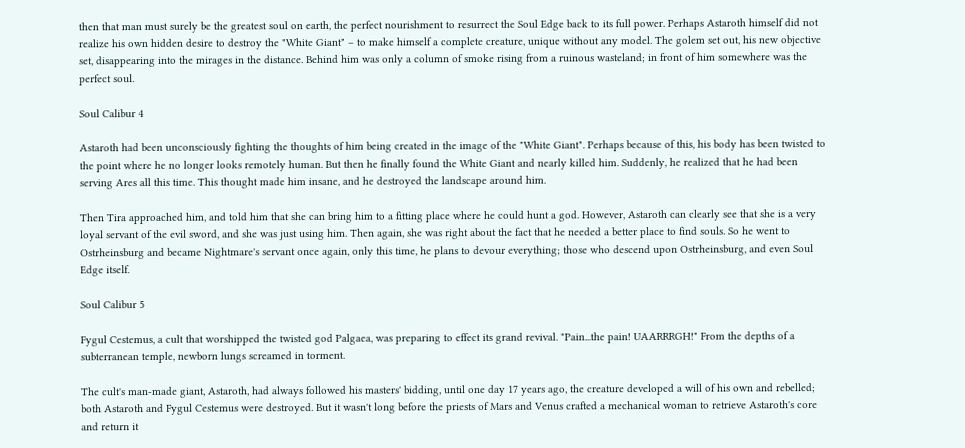then that man must surely be the greatest soul on earth, the perfect nourishment to resurrect the Soul Edge back to its full power. Perhaps Astaroth himself did not realize his own hidden desire to destroy the "White Giant" – to make himself a complete creature, unique without any model. The golem set out, his new objective set, disappearing into the mirages in the distance. Behind him was only a column of smoke rising from a ruinous wasteland; in front of him somewhere was the perfect soul.

Soul Calibur 4

Astaroth had been unconsciously fighting the thoughts of him being created in the image of the "White Giant". Perhaps because of this, his body has been twisted to the point where he no longer looks remotely human. But then he finally found the White Giant and nearly killed him. Suddenly, he realized that he had been serving Ares all this time. This thought made him insane, and he destroyed the landscape around him.

Then Tira approached him, and told him that she can bring him to a fitting place where he could hunt a god. However, Astaroth can clearly see that she is a very loyal servant of the evil sword, and she was just using him. Then again, she was right about the fact that he needed a better place to find souls. So he went to Ostrheinsburg and became Nightmare's servant once again, only this time, he plans to devour everything; those who descend upon Ostrheinsburg, and even Soul Edge itself.

Soul Calibur 5

Fygul Cestemus, a cult that worshipped the twisted god Palgaea, was preparing to effect its grand revival. "Pain...the pain! UAARRRGH!" From the depths of a subterranean temple, newborn lungs screamed in torment.

The cult's man-made giant, Astaroth, had always followed his masters' bidding, until one day 17 years ago, the creature developed a will of his own and rebelled; both Astaroth and Fygul Cestemus were destroyed. But it wasn't long before the priests of Mars and Venus crafted a mechanical woman to retrieve Astaroth's core and return it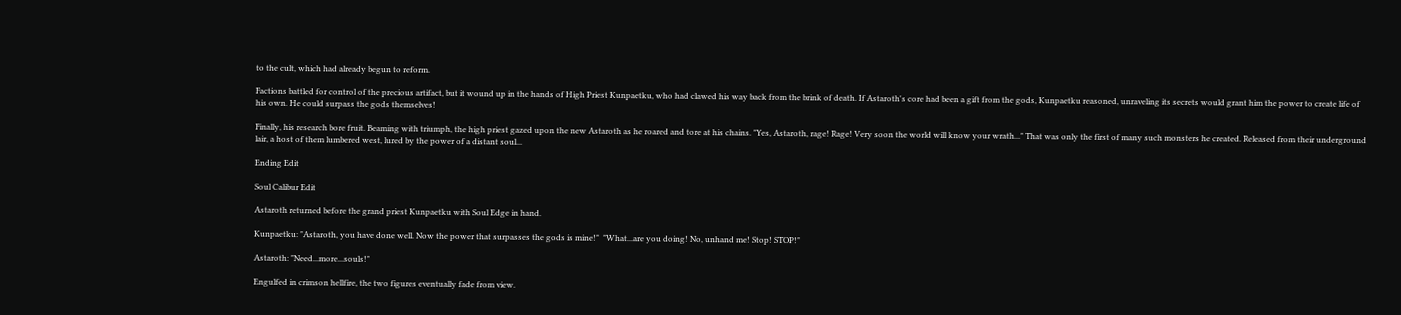to the cult, which had already begun to reform.

Factions battled for control of the precious artifact, but it wound up in the hands of High Priest Kunpaetku, who had clawed his way back from the brink of death. If Astaroth's core had been a gift from the gods, Kunpaetku reasoned, unraveling its secrets would grant him the power to create life of his own. He could surpass the gods themselves!

Finally, his research bore fruit. Beaming with triumph, the high priest gazed upon the new Astaroth as he roared and tore at his chains. "Yes, Astaroth, rage! Rage! Very soon the world will know your wrath..." That was only the first of many such monsters he created. Released from their underground lair, a host of them lumbered west, lured by the power of a distant soul...

Ending Edit

Soul Calibur Edit

Astaroth returned before the grand priest Kunpaetku with Soul Edge in hand.

Kunpaetku: "Astaroth, you have done well. Now the power that surpasses the gods is mine!"  "What...are you doing! No, unhand me! Stop! STOP!"

Astaroth: "Need...more...souls!"

Engulfed in crimson hellfire, the two figures eventually fade from view.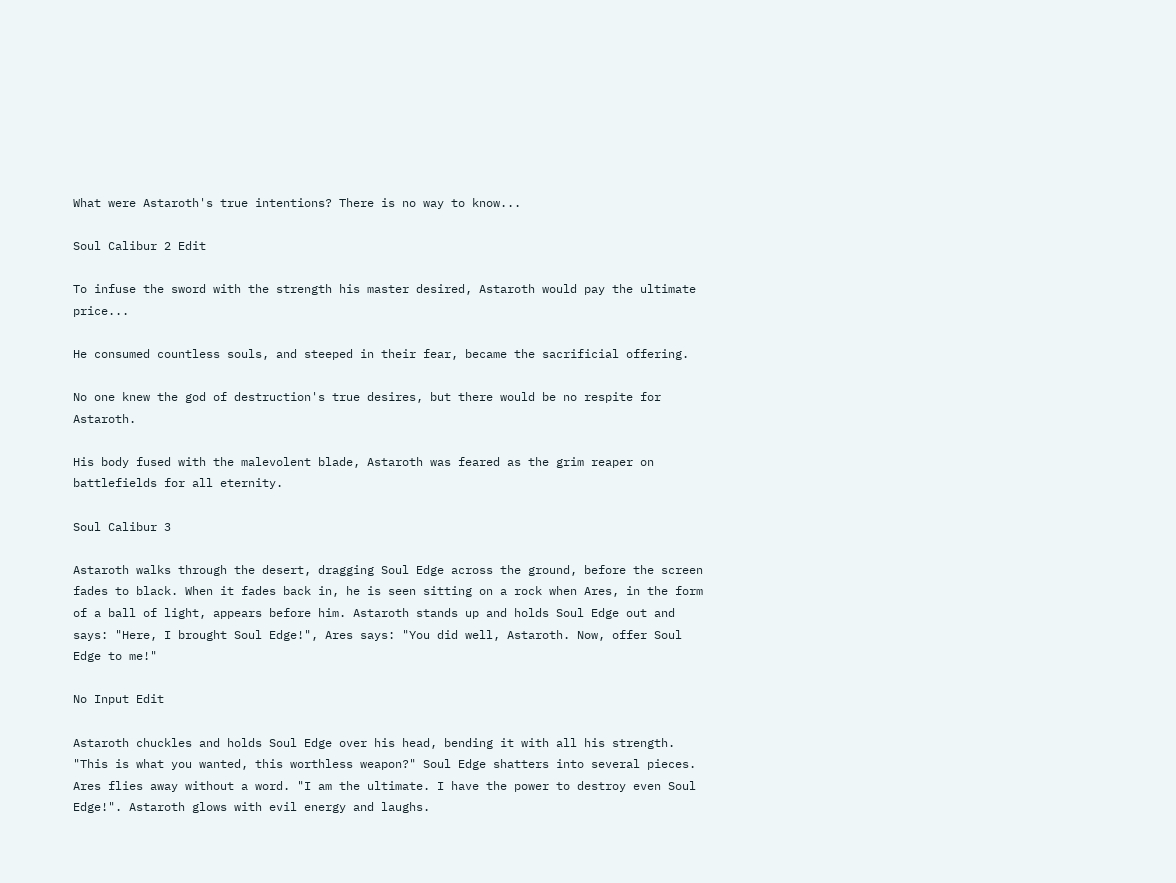What were Astaroth's true intentions? There is no way to know...

Soul Calibur 2 Edit

To infuse the sword with the strength his master desired, Astaroth would pay the ultimate price...

He consumed countless souls, and steeped in their fear, became the sacrificial offering.

No one knew the god of destruction's true desires, but there would be no respite for Astaroth.

His body fused with the malevolent blade, Astaroth was feared as the grim reaper on battlefields for all eternity.

Soul Calibur 3

Astaroth walks through the desert, dragging Soul Edge across the ground, before the screen fades to black. When it fades back in, he is seen sitting on a rock when Ares, in the form of a ball of light, appears before him. Astaroth stands up and holds Soul Edge out and says: "Here, I brought Soul Edge!", Ares says: "You did well, Astaroth. Now, offer Soul Edge to me!"

No Input Edit

Astaroth chuckles and holds Soul Edge over his head, bending it with all his strength. "This is what you wanted, this worthless weapon?" Soul Edge shatters into several pieces. Ares flies away without a word. "I am the ultimate. I have the power to destroy even Soul Edge!". Astaroth glows with evil energy and laughs.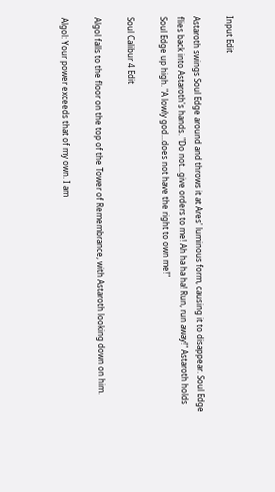Input Edit

Astaroth swings Soul Edge around and throws it at Ares' luminous form, causing it to disappear. Soul Edge flies back into Astaroth's hands. "Do not...give orders to me! Ah ha ha ha! Run, run away!" Astaroth holds Soul Edge up high. "A lowly god...does not have the right to own me!"

Soul Calibur 4 Edit

Algol falls to the floor on the top of the Tower of Remembrance, with Astaroth looking down on him.

Algol: Your power exceeds that of my own. I am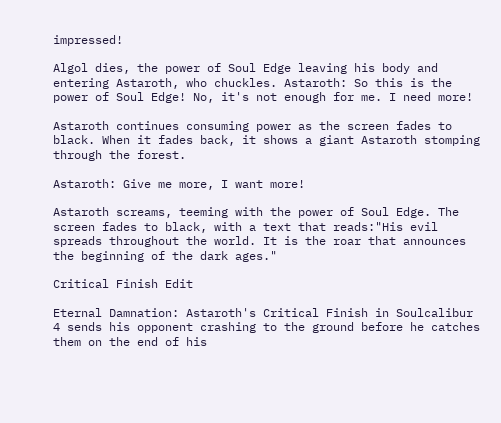impressed!

Algol dies, the power of Soul Edge leaving his body and entering Astaroth, who chuckles. Astaroth: So this is the power of Soul Edge! No, it's not enough for me. I need more!

Astaroth continues consuming power as the screen fades to black. When it fades back, it shows a giant Astaroth stomping through the forest.

Astaroth: Give me more, I want more!

Astaroth screams, teeming with the power of Soul Edge. The screen fades to black, with a text that reads:"His evil spreads throughout the world. It is the roar that announces the beginning of the dark ages."

Critical Finish Edit

Eternal Damnation: Astaroth's Critical Finish in Soulcalibur 4 sends his opponent crashing to the ground before he catches them on the end of his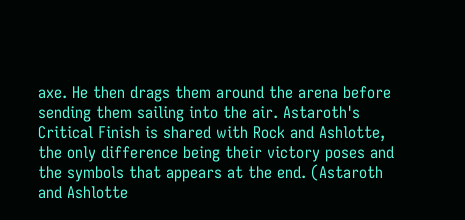axe. He then drags them around the arena before sending them sailing into the air. Astaroth's Critical Finish is shared with Rock and Ashlotte, the only difference being their victory poses and the symbols that appears at the end. (Astaroth and Ashlotte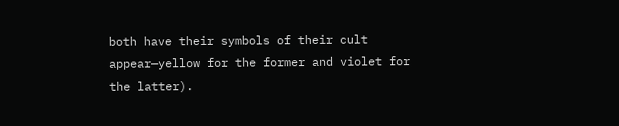both have their symbols of their cult appear—yellow for the former and violet for the latter).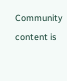Community content is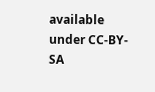available under CC-BY-SA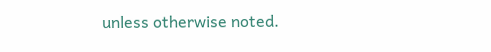unless otherwise noted.